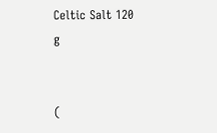Celtic Salt 120 g


(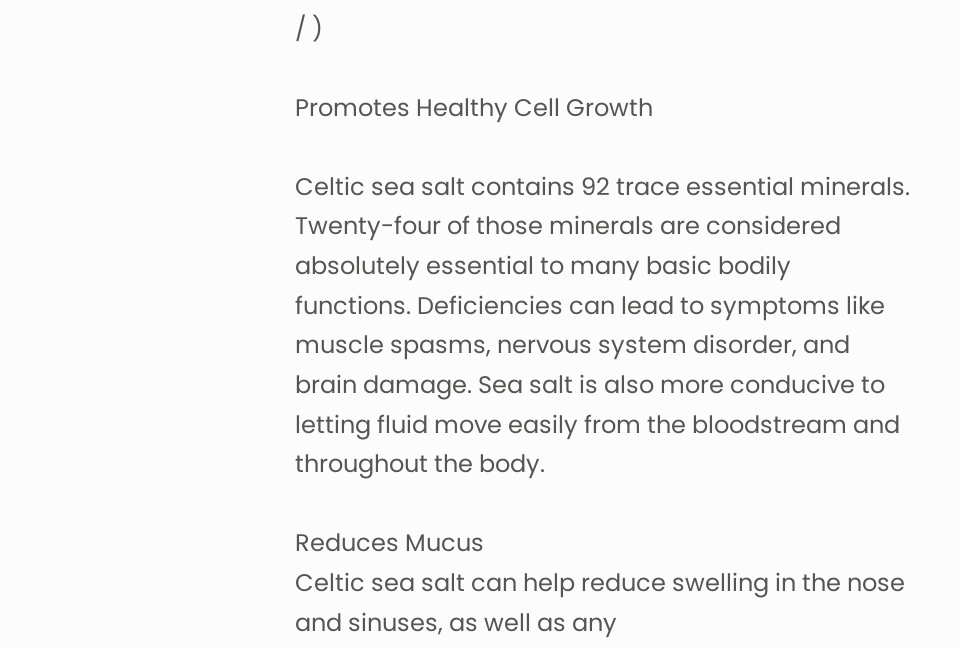/ )

Promotes Healthy Cell Growth

Celtic sea salt contains 92 trace essential minerals. Twenty-four of those minerals are considered absolutely essential to many basic bodily functions. Deficiencies can lead to symptoms like muscle spasms, nervous system disorder, and brain damage. Sea salt is also more conducive to letting fluid move easily from the bloodstream and throughout the body.

Reduces Mucus
Celtic sea salt can help reduce swelling in the nose and sinuses, as well as any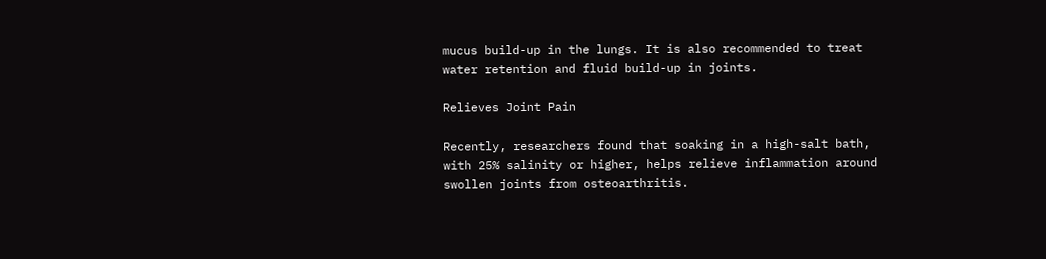mucus build-up in the lungs. It is also recommended to treat water retention and fluid build-up in joints.

Relieves Joint Pain

Recently, researchers found that soaking in a high-salt bath, with 25% salinity or higher, helps relieve inflammation around swollen joints from osteoarthritis.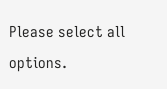Please select all options.